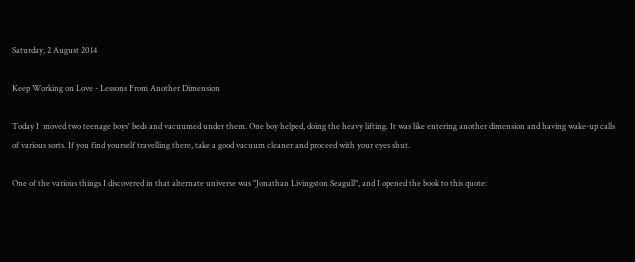Saturday, 2 August 2014

Keep Working on Love - Lessons From Another Dimension

Today I  moved two teenage boys' beds and vacuumed under them. One boy helped, doing the heavy lifting. It was like entering another dimension and having wake-up calls of various sorts. If you find yourself travelling there, take a good vacuum cleaner and proceed with your eyes shut.

One of the various things I discovered in that alternate universe was "Jonathan Livingston Seagull", and I opened the book to this quote: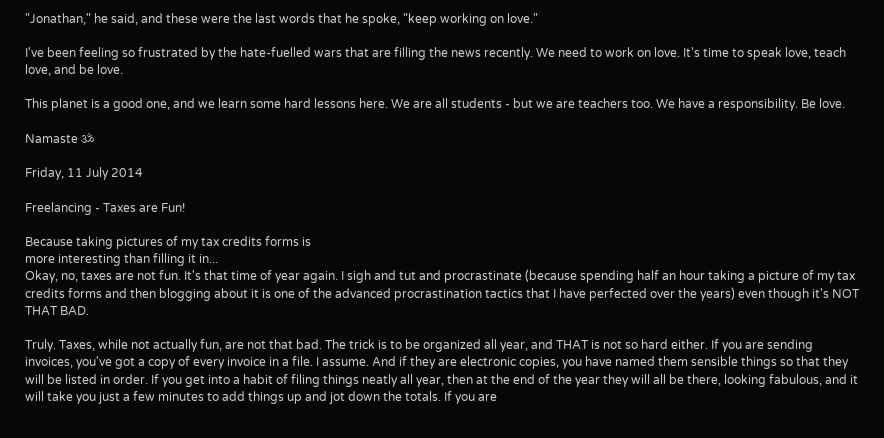"Jonathan," he said, and these were the last words that he spoke, "keep working on love."

I've been feeling so frustrated by the hate-fuelled wars that are filling the news recently. We need to work on love. It's time to speak love, teach love, and be love.

This planet is a good one, and we learn some hard lessons here. We are all students - but we are teachers too. We have a responsibility. Be love.

Namaste ॐ

Friday, 11 July 2014

Freelancing - Taxes are Fun!

Because taking pictures of my tax credits forms is
more interesting than filling it in...
Okay, no, taxes are not fun. It's that time of year again. I sigh and tut and procrastinate (because spending half an hour taking a picture of my tax credits forms and then blogging about it is one of the advanced procrastination tactics that I have perfected over the years) even though it's NOT THAT BAD.

Truly. Taxes, while not actually fun, are not that bad. The trick is to be organized all year, and THAT is not so hard either. If you are sending invoices, you've got a copy of every invoice in a file. I assume. And if they are electronic copies, you have named them sensible things so that they will be listed in order. If you get into a habit of filing things neatly all year, then at the end of the year they will all be there, looking fabulous, and it will take you just a few minutes to add things up and jot down the totals. If you are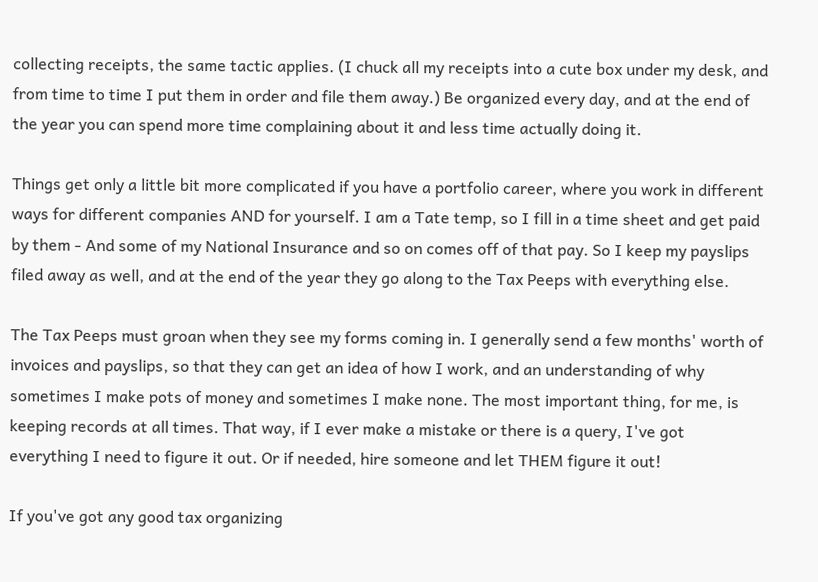collecting receipts, the same tactic applies. (I chuck all my receipts into a cute box under my desk, and from time to time I put them in order and file them away.) Be organized every day, and at the end of the year you can spend more time complaining about it and less time actually doing it.

Things get only a little bit more complicated if you have a portfolio career, where you work in different ways for different companies AND for yourself. I am a Tate temp, so I fill in a time sheet and get paid by them - And some of my National Insurance and so on comes off of that pay. So I keep my payslips filed away as well, and at the end of the year they go along to the Tax Peeps with everything else.

The Tax Peeps must groan when they see my forms coming in. I generally send a few months' worth of invoices and payslips, so that they can get an idea of how I work, and an understanding of why sometimes I make pots of money and sometimes I make none. The most important thing, for me, is keeping records at all times. That way, if I ever make a mistake or there is a query, I've got everything I need to figure it out. Or if needed, hire someone and let THEM figure it out!

If you've got any good tax organizing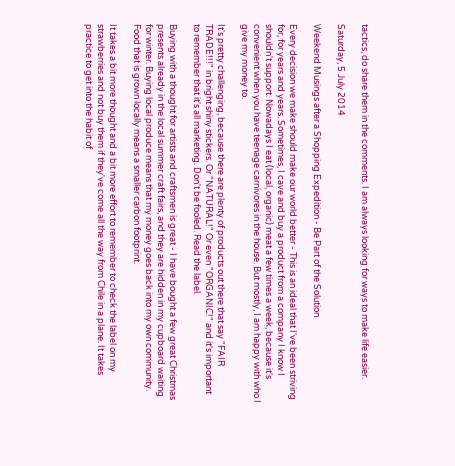tactics, do share them in the comments. I am always looking for ways to make life easier.

Saturday, 5 July 2014

Weekend Musings after a Shopping Expedition - Be Part of the Solution

Every decision we make should make our world better - This is an ideal that I've been striving for, for years and years. Sometimes, I cave and buy a product from a company I know I shouldn't support. Nowadays I eat (local, organic) meat a few times a week, because it's convenient when you have teenage carnivores in the house. But mostly, I am happy with who I give my money to.

It's pretty challenging, because there are plenty of products out there that say "FAIR TRADE!!!" in bright shiny stickers. Or "NATURAL!" Or even "ORGANIC!" and it's important to remember that it's all marketing. Don't be fooled. Read the label.

Buying with a thought for artists and craftsmen is great - I have bought a few great Christmas presents already in the local summer craft fairs, and they are hidden in my cupboard waiting for winter. Buying local produce means that my money goes back into my own community. Food that is grown locally means a smaller carbon footprint.

It takes a bit more thought and a bit more effort to remember to check the label on my strawberries and not buy them if they've come all the way from Chile in a plane. It takes practice to get into the habit of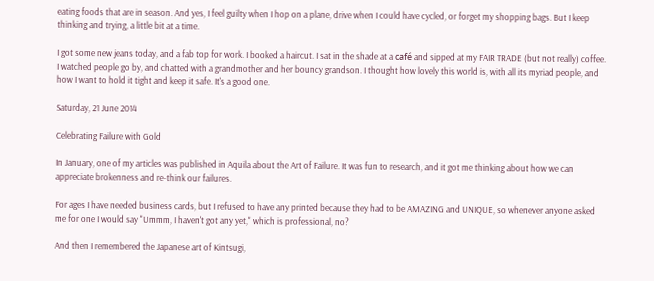eating foods that are in season. And yes, I feel guilty when I hop on a plane, drive when I could have cycled, or forget my shopping bags. But I keep thinking and trying, a little bit at a time.

I got some new jeans today, and a fab top for work. I booked a haircut. I sat in the shade at a café and sipped at my FAIR TRADE (but not really) coffee. I watched people go by, and chatted with a grandmother and her bouncy grandson. I thought how lovely this world is, with all its myriad people, and how I want to hold it tight and keep it safe. It's a good one.

Saturday, 21 June 2014

Celebrating Failure with Gold

In January, one of my articles was published in Aquila about the Art of Failure. It was fun to research, and it got me thinking about how we can appreciate brokenness and re-think our failures.

For ages I have needed business cards, but I refused to have any printed because they had to be AMAZING and UNIQUE, so whenever anyone asked me for one I would say "Ummm, I haven't got any yet," which is professional, no?

And then I remembered the Japanese art of Kintsugi,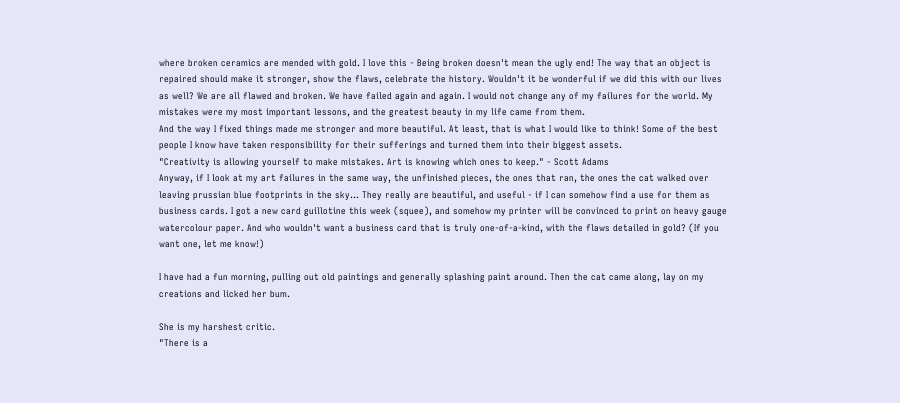where broken ceramics are mended with gold. I love this - Being broken doesn't mean the ugly end! The way that an object is repaired should make it stronger, show the flaws, celebrate the history. Wouldn't it be wonderful if we did this with our lives as well? We are all flawed and broken. We have failed again and again. I would not change any of my failures for the world. My mistakes were my most important lessons, and the greatest beauty in my life came from them.
And the way I fixed things made me stronger and more beautiful. At least, that is what I would like to think! Some of the best people I know have taken responsibility for their sufferings and turned them into their biggest assets.
"Creativity is allowing yourself to make mistakes. Art is knowing which ones to keep." - Scott Adams
Anyway, if I look at my art failures in the same way, the unfinished pieces, the ones that ran, the ones the cat walked over leaving prussian blue footprints in the sky... They really are beautiful, and useful - if I can somehow find a use for them as business cards. I got a new card guillotine this week (squee), and somehow my printer will be convinced to print on heavy gauge watercolour paper. And who wouldn't want a business card that is truly one-of-a-kind, with the flaws detailed in gold? (If you want one, let me know!)

I have had a fun morning, pulling out old paintings and generally splashing paint around. Then the cat came along, lay on my creations and licked her bum.

She is my harshest critic.
"There is a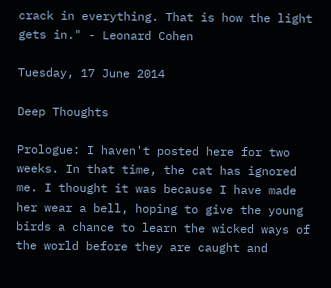crack in everything. That is how the light gets in." - Leonard Cohen

Tuesday, 17 June 2014

Deep Thoughts

Prologue: I haven't posted here for two weeks. In that time, the cat has ignored me. I thought it was because I have made her wear a bell, hoping to give the young birds a chance to learn the wicked ways of the world before they are caught and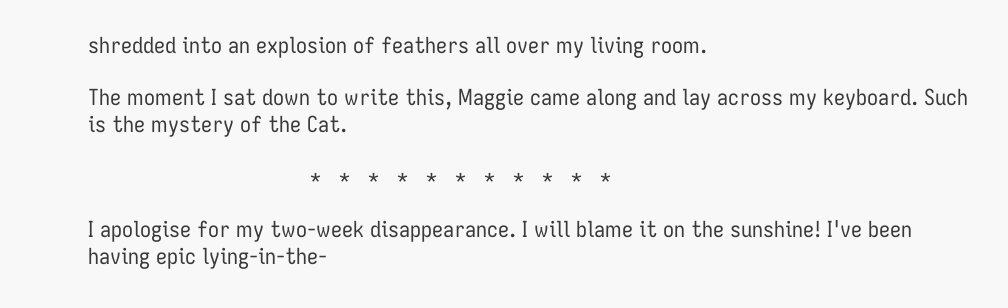shredded into an explosion of feathers all over my living room.

The moment I sat down to write this, Maggie came along and lay across my keyboard. Such is the mystery of the Cat.

                                     *   *   *   *   *   *   *   *   *   *   *

I apologise for my two-week disappearance. I will blame it on the sunshine! I've been having epic lying-in-the-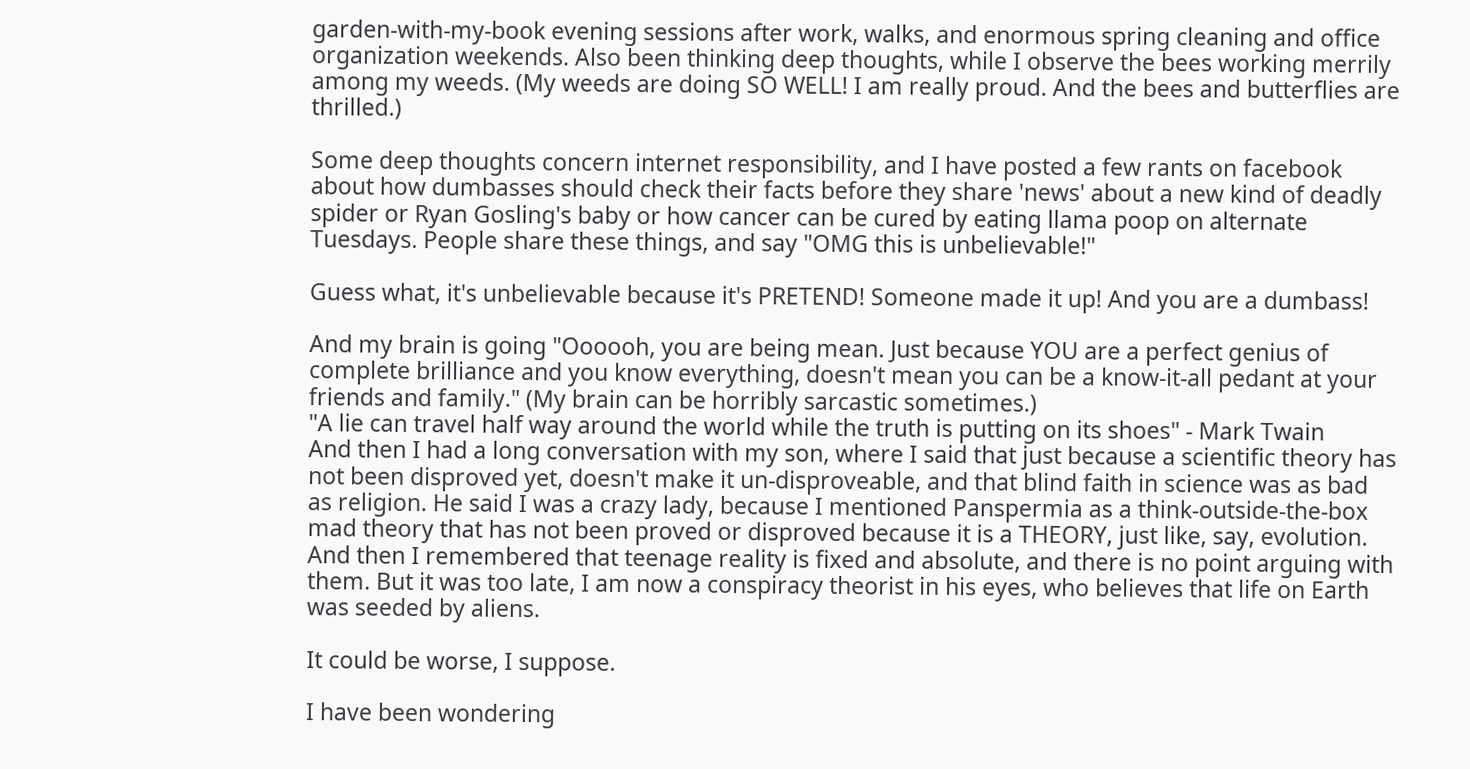garden-with-my-book evening sessions after work, walks, and enormous spring cleaning and office organization weekends. Also been thinking deep thoughts, while I observe the bees working merrily among my weeds. (My weeds are doing SO WELL! I am really proud. And the bees and butterflies are thrilled.)

Some deep thoughts concern internet responsibility, and I have posted a few rants on facebook about how dumbasses should check their facts before they share 'news' about a new kind of deadly spider or Ryan Gosling's baby or how cancer can be cured by eating llama poop on alternate Tuesdays. People share these things, and say "OMG this is unbelievable!"

Guess what, it's unbelievable because it's PRETEND! Someone made it up! And you are a dumbass!

And my brain is going "Oooooh, you are being mean. Just because YOU are a perfect genius of complete brilliance and you know everything, doesn't mean you can be a know-it-all pedant at your friends and family." (My brain can be horribly sarcastic sometimes.)
"A lie can travel half way around the world while the truth is putting on its shoes" - Mark Twain
And then I had a long conversation with my son, where I said that just because a scientific theory has not been disproved yet, doesn't make it un-disproveable, and that blind faith in science was as bad as religion. He said I was a crazy lady, because I mentioned Panspermia as a think-outside-the-box mad theory that has not been proved or disproved because it is a THEORY, just like, say, evolution. And then I remembered that teenage reality is fixed and absolute, and there is no point arguing with them. But it was too late, I am now a conspiracy theorist in his eyes, who believes that life on Earth was seeded by aliens.

It could be worse, I suppose.

I have been wondering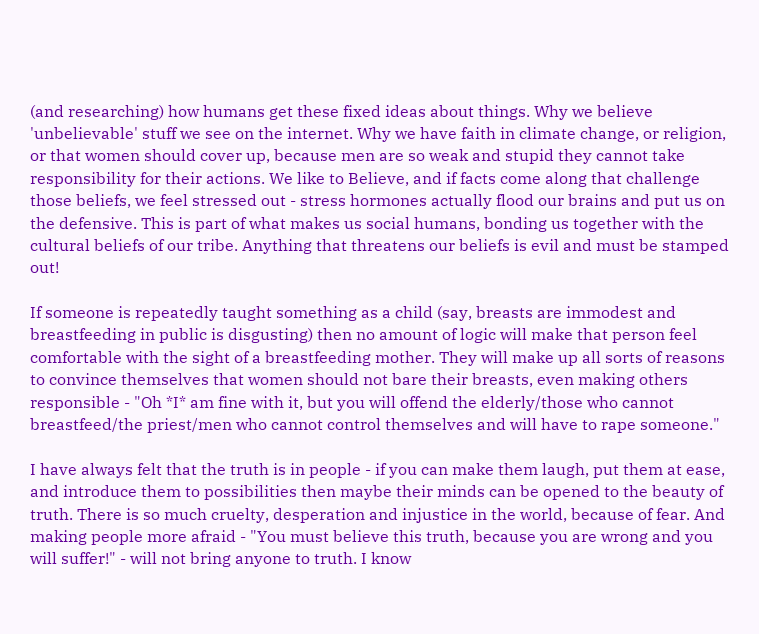(and researching) how humans get these fixed ideas about things. Why we believe 'unbelievable' stuff we see on the internet. Why we have faith in climate change, or religion, or that women should cover up, because men are so weak and stupid they cannot take responsibility for their actions. We like to Believe, and if facts come along that challenge those beliefs, we feel stressed out - stress hormones actually flood our brains and put us on the defensive. This is part of what makes us social humans, bonding us together with the cultural beliefs of our tribe. Anything that threatens our beliefs is evil and must be stamped out!

If someone is repeatedly taught something as a child (say, breasts are immodest and breastfeeding in public is disgusting) then no amount of logic will make that person feel comfortable with the sight of a breastfeeding mother. They will make up all sorts of reasons to convince themselves that women should not bare their breasts, even making others responsible - "Oh *I* am fine with it, but you will offend the elderly/those who cannot breastfeed/the priest/men who cannot control themselves and will have to rape someone."

I have always felt that the truth is in people - if you can make them laugh, put them at ease, and introduce them to possibilities then maybe their minds can be opened to the beauty of truth. There is so much cruelty, desperation and injustice in the world, because of fear. And making people more afraid - "You must believe this truth, because you are wrong and you will suffer!" - will not bring anyone to truth. I know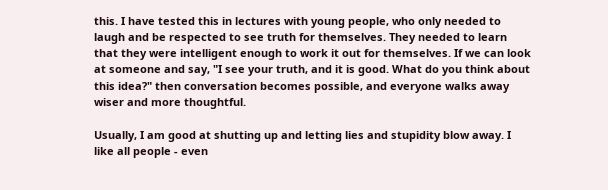this. I have tested this in lectures with young people, who only needed to laugh and be respected to see truth for themselves. They needed to learn that they were intelligent enough to work it out for themselves. If we can look at someone and say, "I see your truth, and it is good. What do you think about this idea?" then conversation becomes possible, and everyone walks away wiser and more thoughtful.

Usually, I am good at shutting up and letting lies and stupidity blow away. I like all people - even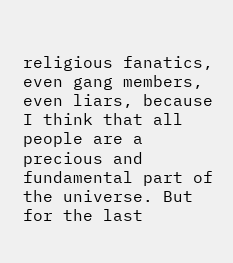religious fanatics, even gang members, even liars, because I think that all people are a precious and fundamental part of the universe. But for the last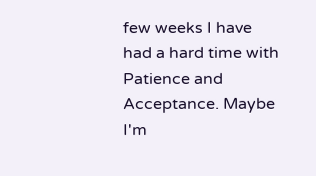few weeks I have had a hard time with Patience and Acceptance. Maybe I'm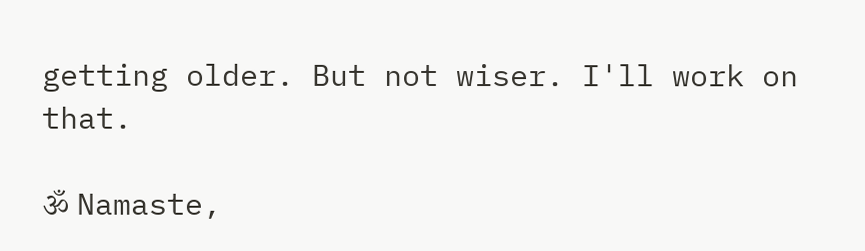getting older. But not wiser. I'll work on that.

ॐ Namaste,